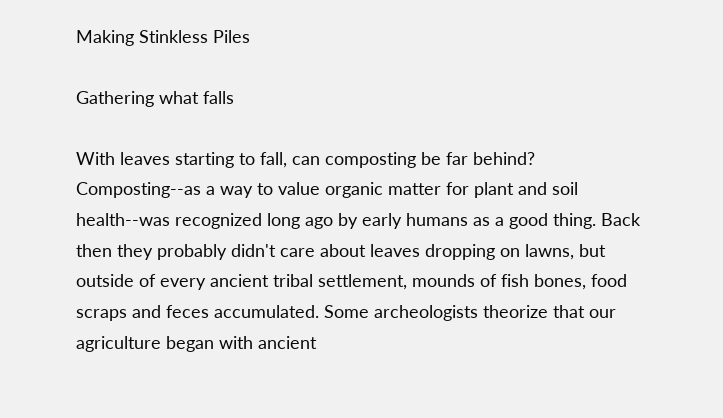Making Stinkless Piles

Gathering what falls

With leaves starting to fall, can composting be far behind? Composting--as a way to value organic matter for plant and soil health--was recognized long ago by early humans as a good thing. Back then they probably didn't care about leaves dropping on lawns, but outside of every ancient tribal settlement, mounds of fish bones, food scraps and feces accumulated. Some archeologists theorize that our agriculture began with ancient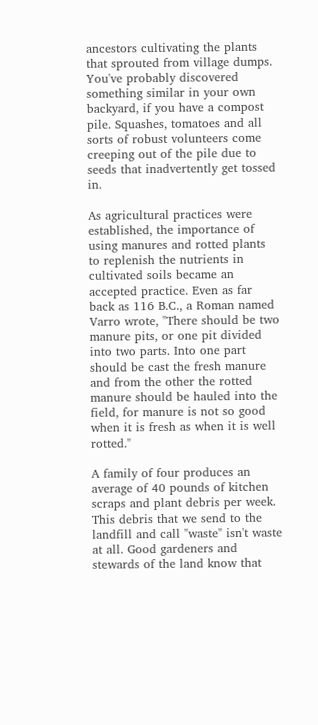ancestors cultivating the plants that sprouted from village dumps. You've probably discovered something similar in your own backyard, if you have a compost pile. Squashes, tomatoes and all sorts of robust volunteers come creeping out of the pile due to seeds that inadvertently get tossed in.

As agricultural practices were established, the importance of using manures and rotted plants to replenish the nutrients in cultivated soils became an accepted practice. Even as far back as 116 B.C., a Roman named Varro wrote, "There should be two manure pits, or one pit divided into two parts. Into one part should be cast the fresh manure and from the other the rotted manure should be hauled into the field, for manure is not so good when it is fresh as when it is well rotted."

A family of four produces an average of 40 pounds of kitchen scraps and plant debris per week. This debris that we send to the landfill and call "waste" isn't waste at all. Good gardeners and stewards of the land know that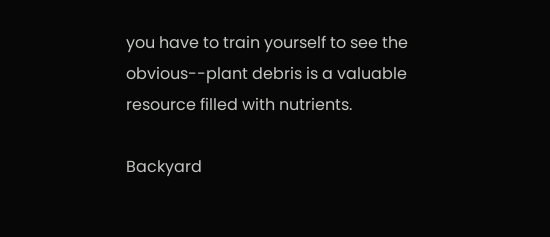you have to train yourself to see the obvious--plant debris is a valuable resource filled with nutrients.

Backyard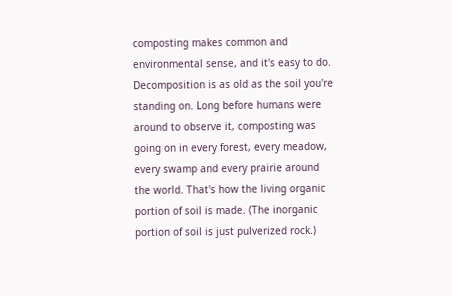composting makes common and environmental sense, and it's easy to do. Decomposition is as old as the soil you're standing on. Long before humans were around to observe it, composting was going on in every forest, every meadow, every swamp and every prairie around the world. That's how the living organic portion of soil is made. (The inorganic portion of soil is just pulverized rock.)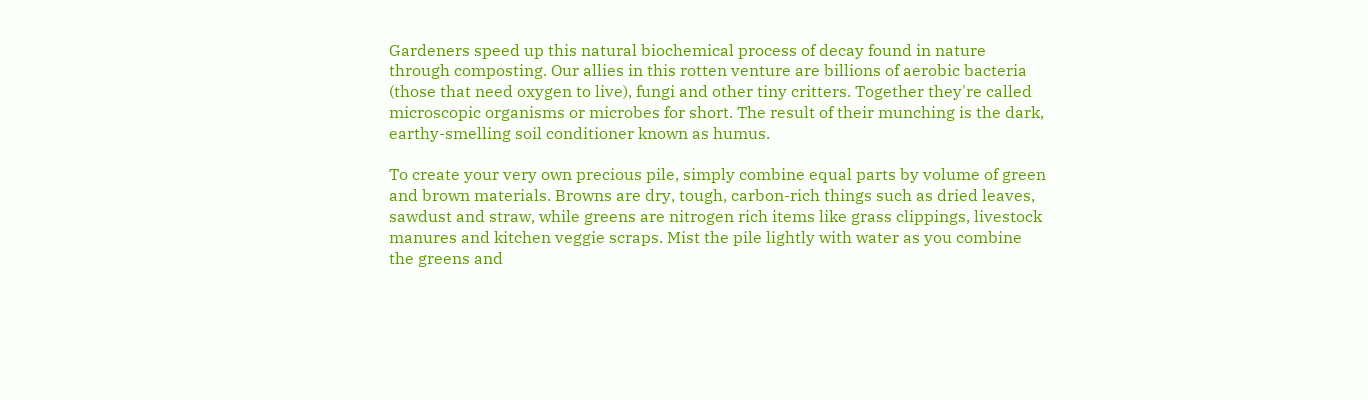Gardeners speed up this natural biochemical process of decay found in nature through composting. Our allies in this rotten venture are billions of aerobic bacteria (those that need oxygen to live), fungi and other tiny critters. Together they're called microscopic organisms or microbes for short. The result of their munching is the dark, earthy-smelling soil conditioner known as humus.

To create your very own precious pile, simply combine equal parts by volume of green and brown materials. Browns are dry, tough, carbon-rich things such as dried leaves, sawdust and straw, while greens are nitrogen rich items like grass clippings, livestock manures and kitchen veggie scraps. Mist the pile lightly with water as you combine the greens and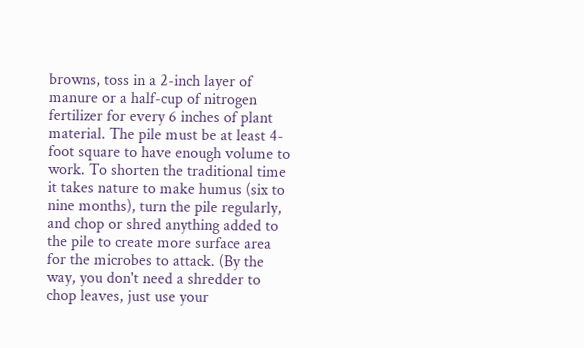browns, toss in a 2-inch layer of manure or a half-cup of nitrogen fertilizer for every 6 inches of plant material. The pile must be at least 4-foot square to have enough volume to work. To shorten the traditional time it takes nature to make humus (six to nine months), turn the pile regularly, and chop or shred anything added to the pile to create more surface area for the microbes to attack. (By the way, you don't need a shredder to chop leaves, just use your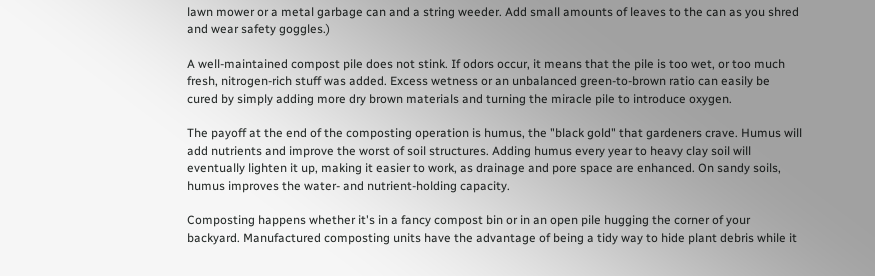lawn mower or a metal garbage can and a string weeder. Add small amounts of leaves to the can as you shred and wear safety goggles.)

A well-maintained compost pile does not stink. If odors occur, it means that the pile is too wet, or too much fresh, nitrogen-rich stuff was added. Excess wetness or an unbalanced green-to-brown ratio can easily be cured by simply adding more dry brown materials and turning the miracle pile to introduce oxygen.

The payoff at the end of the composting operation is humus, the "black gold" that gardeners crave. Humus will add nutrients and improve the worst of soil structures. Adding humus every year to heavy clay soil will eventually lighten it up, making it easier to work, as drainage and pore space are enhanced. On sandy soils, humus improves the water- and nutrient-holding capacity.

Composting happens whether it's in a fancy compost bin or in an open pile hugging the corner of your backyard. Manufactured composting units have the advantage of being a tidy way to hide plant debris while it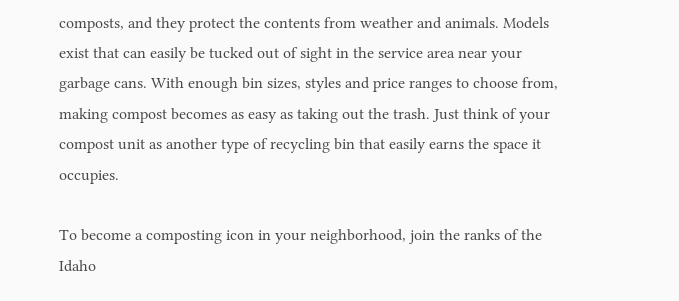composts, and they protect the contents from weather and animals. Models exist that can easily be tucked out of sight in the service area near your garbage cans. With enough bin sizes, styles and price ranges to choose from, making compost becomes as easy as taking out the trash. Just think of your compost unit as another type of recycling bin that easily earns the space it occupies.

To become a composting icon in your neighborhood, join the ranks of the Idaho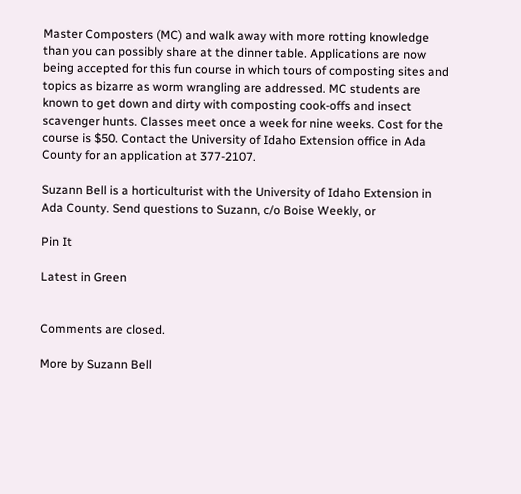Master Composters (MC) and walk away with more rotting knowledge than you can possibly share at the dinner table. Applications are now being accepted for this fun course in which tours of composting sites and topics as bizarre as worm wrangling are addressed. MC students are known to get down and dirty with composting cook-offs and insect scavenger hunts. Classes meet once a week for nine weeks. Cost for the course is $50. Contact the University of Idaho Extension office in Ada County for an application at 377-2107.

Suzann Bell is a horticulturist with the University of Idaho Extension in Ada County. Send questions to Suzann, c/o Boise Weekly, or

Pin It

Latest in Green


Comments are closed.

More by Suzann Bell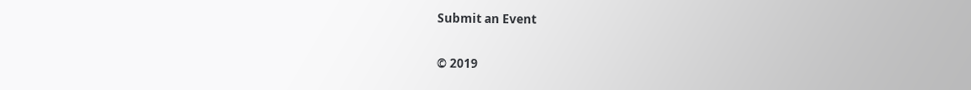Submit an Event

© 2019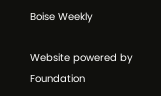Boise Weekly

Website powered by Foundation